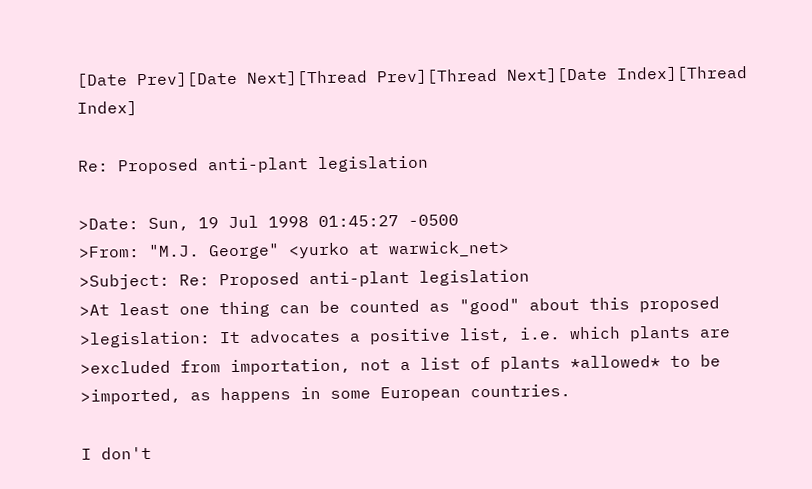[Date Prev][Date Next][Thread Prev][Thread Next][Date Index][Thread Index]

Re: Proposed anti-plant legislation

>Date: Sun, 19 Jul 1998 01:45:27 -0500
>From: "M.J. George" <yurko at warwick_net>
>Subject: Re: Proposed anti-plant legislation
>At least one thing can be counted as "good" about this proposed
>legislation: It advocates a positive list, i.e. which plants are
>excluded from importation, not a list of plants *allowed* to be
>imported, as happens in some European countries.

I don't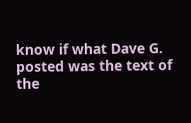know if what Dave G. posted was the text of the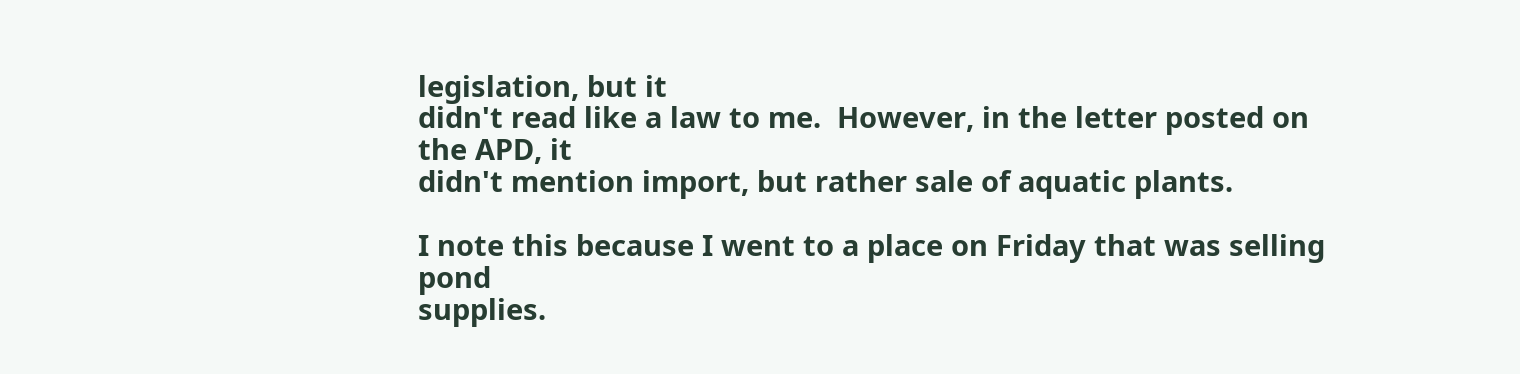legislation, but it
didn't read like a law to me.  However, in the letter posted on the APD, it
didn't mention import, but rather sale of aquatic plants.

I note this because I went to a place on Friday that was selling pond
supplies.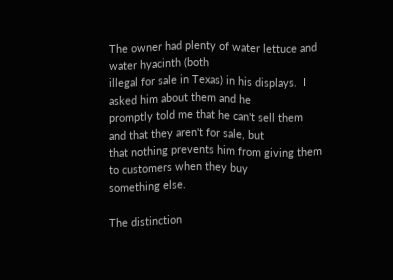The owner had plenty of water lettuce and water hyacinth (both
illegal for sale in Texas) in his displays.  I asked him about them and he
promptly told me that he can't sell them and that they aren't for sale, but
that nothing prevents him from giving them to customers when they buy
something else.

The distinction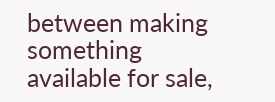between making something available for sale,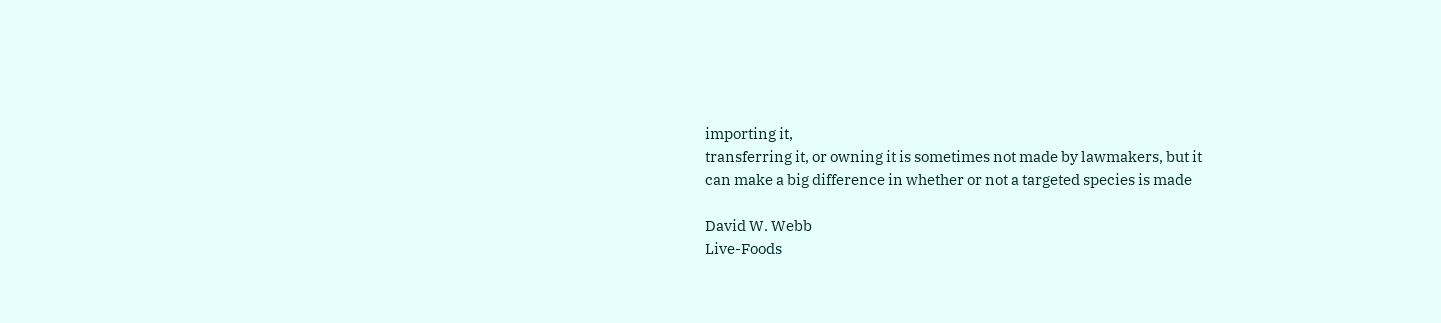importing it,
transferring it, or owning it is sometimes not made by lawmakers, but it
can make a big difference in whether or not a targeted species is made

David W. Webb
Live-Foods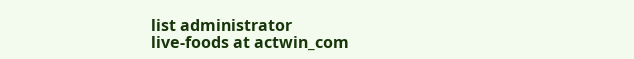list administrator
live-foods at actwin_com